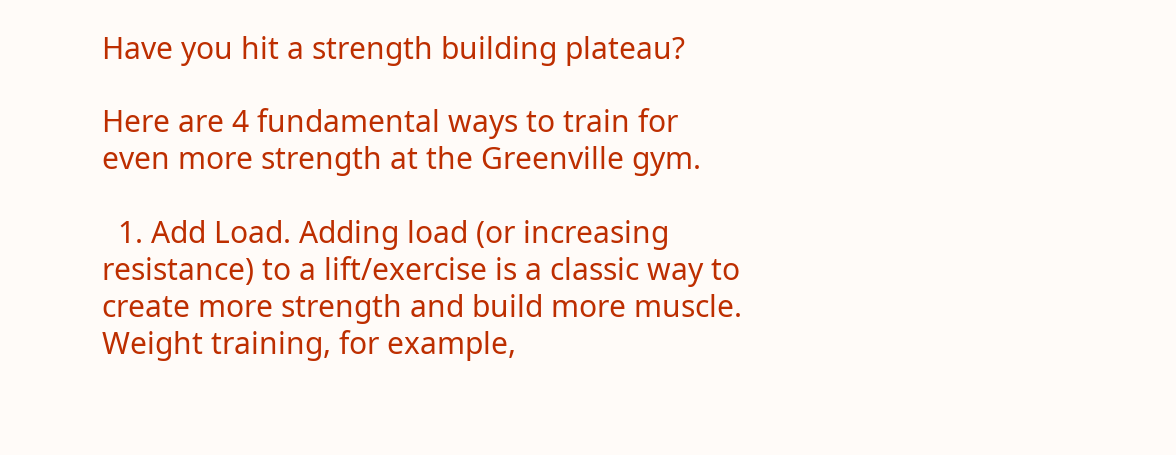Have you hit a strength building plateau?

Here are 4 fundamental ways to train for even more strength at the Greenville gym.

  1. Add Load. Adding load (or increasing resistance) to a lift/exercise is a classic way to create more strength and build more muscle. Weight training, for example,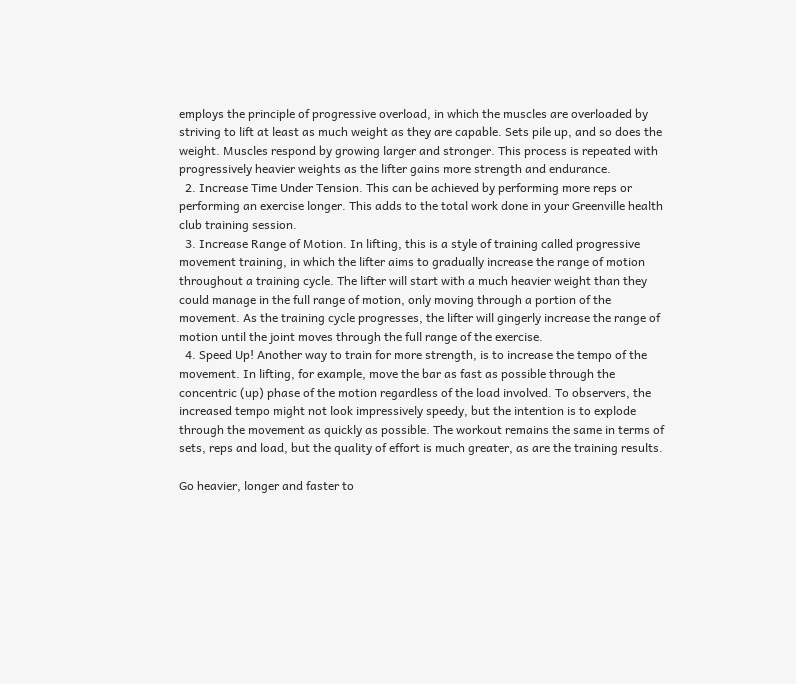employs the principle of progressive overload, in which the muscles are overloaded by striving to lift at least as much weight as they are capable. Sets pile up, and so does the weight. Muscles respond by growing larger and stronger. This process is repeated with progressively heavier weights as the lifter gains more strength and endurance.
  2. Increase Time Under Tension. This can be achieved by performing more reps or performing an exercise longer. This adds to the total work done in your Greenville health club training session.
  3. Increase Range of Motion. In lifting, this is a style of training called progressive movement training, in which the lifter aims to gradually increase the range of motion throughout a training cycle. The lifter will start with a much heavier weight than they could manage in the full range of motion, only moving through a portion of the movement. As the training cycle progresses, the lifter will gingerly increase the range of motion until the joint moves through the full range of the exercise.
  4. Speed Up! Another way to train for more strength, is to increase the tempo of the movement. In lifting, for example, move the bar as fast as possible through the concentric (up) phase of the motion regardless of the load involved. To observers, the increased tempo might not look impressively speedy, but the intention is to explode through the movement as quickly as possible. The workout remains the same in terms of sets, reps and load, but the quality of effort is much greater, as are the training results.

Go heavier, longer and faster to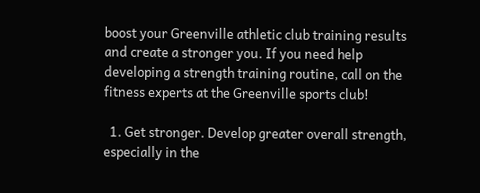boost your Greenville athletic club training results and create a stronger you. If you need help developing a strength training routine, call on the fitness experts at the Greenville sports club!

  1. Get stronger. Develop greater overall strength, especially in the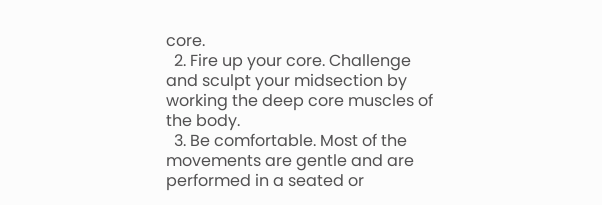core.
  2. Fire up your core. Challenge and sculpt your midsection by working the deep core muscles of the body.
  3. Be comfortable. Most of the movements are gentle and are performed in a seated or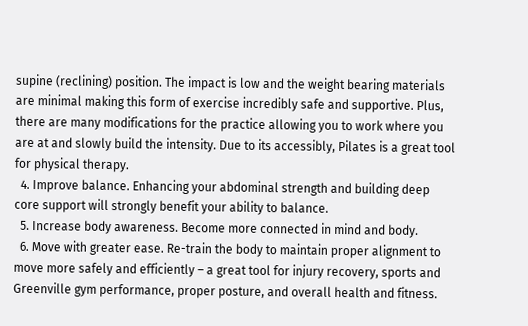supine (reclining) position. The impact is low and the weight bearing materials are minimal making this form of exercise incredibly safe and supportive. Plus, there are many modifications for the practice allowing you to work where you are at and slowly build the intensity. Due to its accessibly, Pilates is a great tool for physical therapy.
  4. Improve balance. Enhancing your abdominal strength and building deep core support will strongly benefit your ability to balance.
  5. Increase body awareness. Become more connected in mind and body.
  6. Move with greater ease. Re-train the body to maintain proper alignment to move more safely and efficiently – a great tool for injury recovery, sports and Greenville gym performance, proper posture, and overall health and fitness.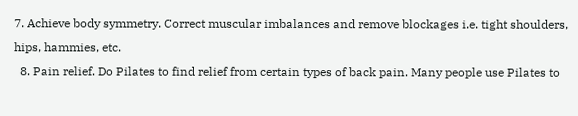7. Achieve body symmetry. Correct muscular imbalances and remove blockages i.e. tight shoulders, hips, hammies, etc.
  8. Pain relief. Do Pilates to find relief from certain types of back pain. Many people use Pilates to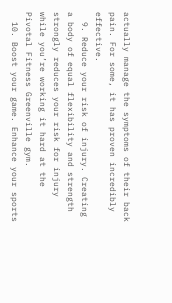actually manage the symptoms of their back pain. For some, it has proven incredibly effective.
  9. Reduce your risk of injury. Creating a body of equal flexibility and strength strongly reduces your risk for injury while you’re working it hard at the Pivotal Fitness Greenville gym.
  10. Boost your game. Enhance your sports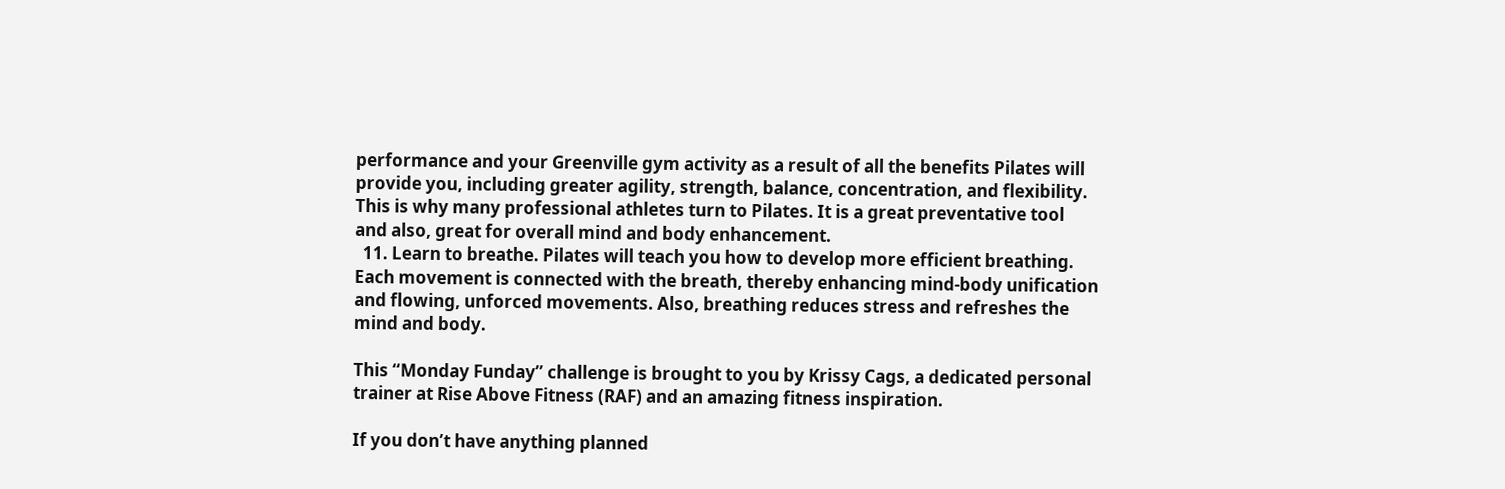performance and your Greenville gym activity as a result of all the benefits Pilates will provide you, including greater agility, strength, balance, concentration, and flexibility. This is why many professional athletes turn to Pilates. It is a great preventative tool and also, great for overall mind and body enhancement.
  11. Learn to breathe. Pilates will teach you how to develop more efficient breathing. Each movement is connected with the breath, thereby enhancing mind-body unification and flowing, unforced movements. Also, breathing reduces stress and refreshes the mind and body.

This “Monday Funday” challenge is brought to you by Krissy Cags, a dedicated personal trainer at Rise Above Fitness (RAF) and an amazing fitness inspiration.

If you don’t have anything planned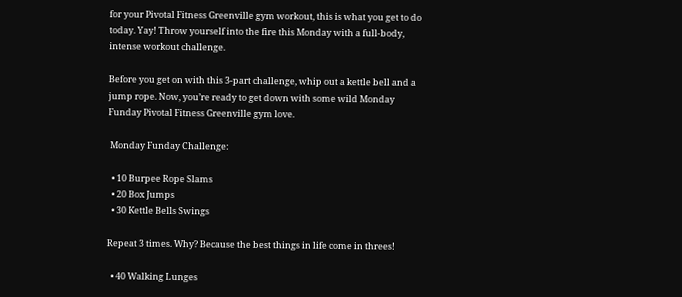for your Pivotal Fitness Greenville gym workout, this is what you get to do today. Yay! Throw yourself into the fire this Monday with a full-body, intense workout challenge.

Before you get on with this 3-part challenge, whip out a kettle bell and a jump rope. Now, you’re ready to get down with some wild Monday Funday Pivotal Fitness Greenville gym love.

 Monday Funday Challenge:

  • 10 Burpee Rope Slams
  • 20 Box Jumps
  • 30 Kettle Bells Swings

Repeat 3 times. Why? Because the best things in life come in threes!

  • 40 Walking Lunges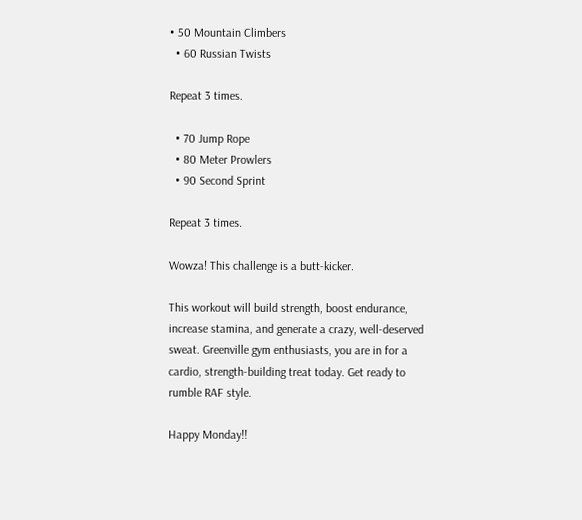• 50 Mountain Climbers
  • 60 Russian Twists

Repeat 3 times.

  • 70 Jump Rope
  • 80 Meter Prowlers
  • 90 Second Sprint

Repeat 3 times.

Wowza! This challenge is a butt-kicker.

This workout will build strength, boost endurance, increase stamina, and generate a crazy, well-deserved sweat. Greenville gym enthusiasts, you are in for a cardio, strength-building treat today. Get ready to rumble RAF style.

Happy Monday!!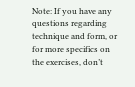Note: If you have any questions regarding technique and form, or for more specifics on the exercises, don’t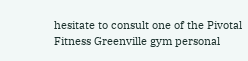hesitate to consult one of the Pivotal Fitness Greenville gym personal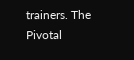trainers. The Pivotal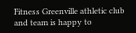Fitness Greenville athletic club and team is happy to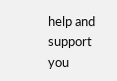help and support you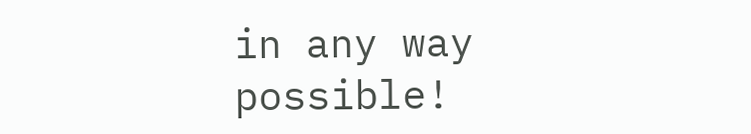in any way possible!